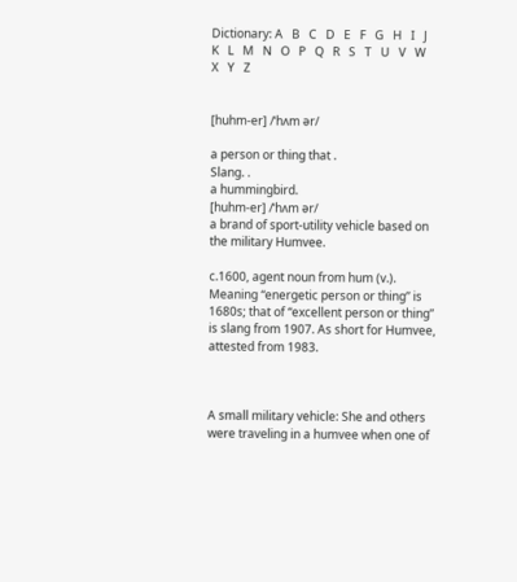Dictionary: A   B   C   D   E   F   G   H   I   J   K   L   M   N   O   P   Q   R   S   T   U   V   W   X   Y   Z


[huhm-er] /ˈhʌm ər/

a person or thing that .
Slang. .
a hummingbird.
[huhm-er] /ˈhʌm ər/
a brand of sport-utility vehicle based on the military Humvee.

c.1600, agent noun from hum (v.). Meaning “energetic person or thing” is 1680s; that of “excellent person or thing” is slang from 1907. As short for Humvee, attested from 1983.



A small military vehicle: She and others were traveling in a humvee when one of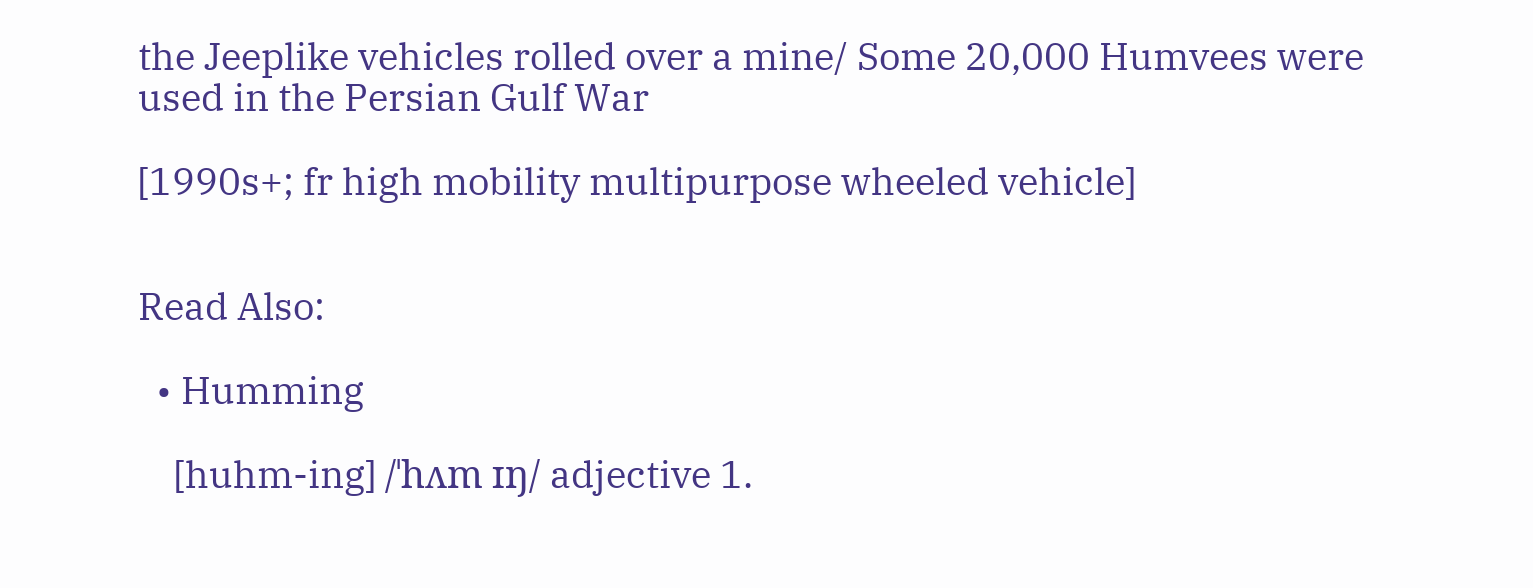the Jeeplike vehicles rolled over a mine/ Some 20,000 Humvees were used in the Persian Gulf War

[1990s+; fr high mobility multipurpose wheeled vehicle]


Read Also:

  • Humming

    [huhm-ing] /ˈhʌm ɪŋ/ adjective 1.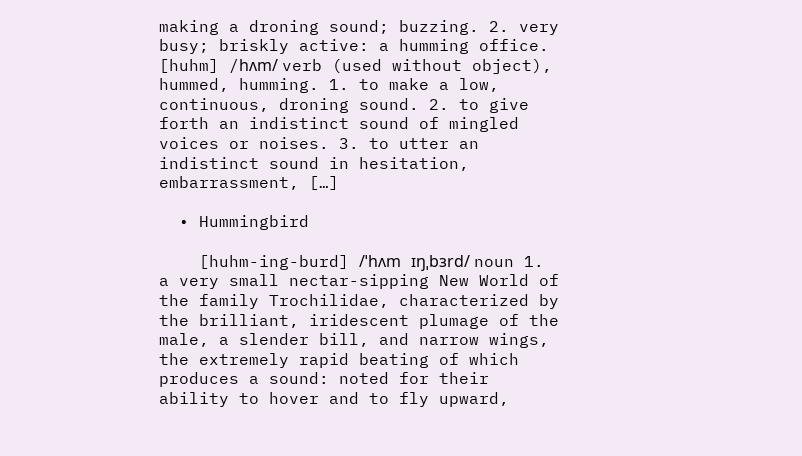making a droning sound; buzzing. 2. very busy; briskly active: a humming office. [huhm] /hʌm/ verb (used without object), hummed, humming. 1. to make a low, continuous, droning sound. 2. to give forth an indistinct sound of mingled voices or noises. 3. to utter an indistinct sound in hesitation, embarrassment, […]

  • Hummingbird

    [huhm-ing-burd] /ˈhʌm ɪŋˌbɜrd/ noun 1. a very small nectar-sipping New World of the family Trochilidae, characterized by the brilliant, iridescent plumage of the male, a slender bill, and narrow wings, the extremely rapid beating of which produces a sound: noted for their ability to hover and to fly upward,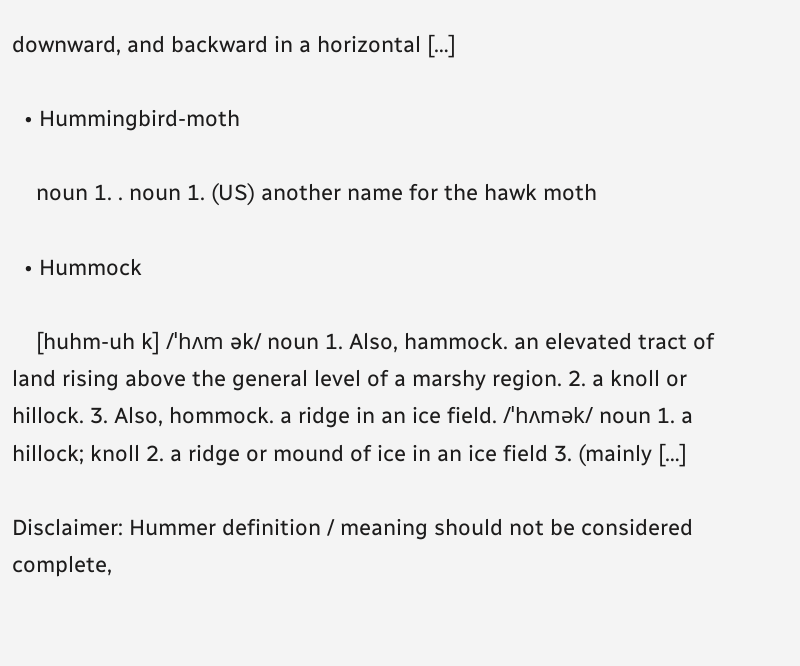downward, and backward in a horizontal […]

  • Hummingbird-moth

    noun 1. . noun 1. (US) another name for the hawk moth

  • Hummock

    [huhm-uh k] /ˈhʌm ək/ noun 1. Also, hammock. an elevated tract of land rising above the general level of a marshy region. 2. a knoll or hillock. 3. Also, hommock. a ridge in an ice field. /ˈhʌmək/ noun 1. a hillock; knoll 2. a ridge or mound of ice in an ice field 3. (mainly […]

Disclaimer: Hummer definition / meaning should not be considered complete,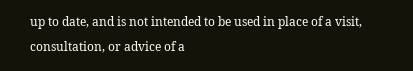up to date, and is not intended to be used in place of a visit, consultation, or advice of a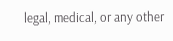legal, medical, or any other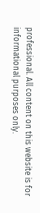professional. All content on this website is for informational purposes only.